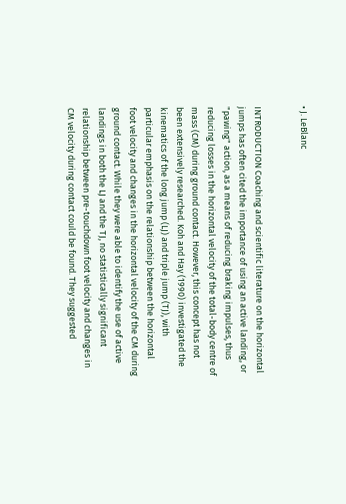• J. LeBlanc


INTRODUCTION Coaching and scientific literature on the horizontal jumps has often cited the importance of using an active landing, or "pawing" action, as a means of reducing braking impulses, thus reducing losses in the horizontal velocity of the total-body centre of mass (CM) during ground contact. However, this concept has not been extensively researched. Koh and Hay (1990) investigated the kinematics of the long jump (LJ) and triple jump (TJ), with particular emphasis on the relationship between the horizontal foot velocity and changes in the horizontal velocity of the CM during ground contact. While they were able to identify the use of active landings in both the LJ and the TJ, no statistically significant relationship between pre-touchdown foot velocity and changes in CM velocity during contact could be found. They suggested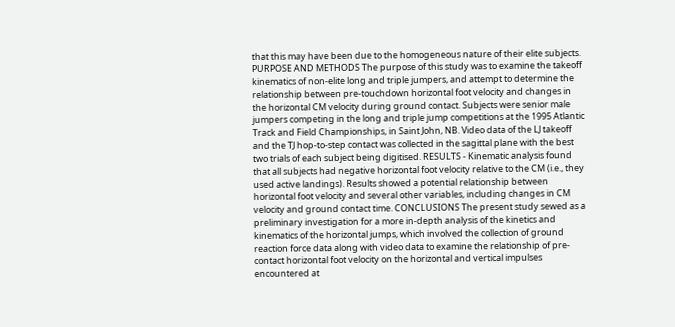that this may have been due to the homogeneous nature of their elite subjects. PURPOSE AND METHODS The purpose of this study was to examine the takeoff kinematics of non-elite long and triple jumpers, and attempt to determine the relationship between pre-touchdown horizontal foot velocity and changes in the horizontal CM velocity during ground contact. Subjects were senior male jumpers competing in the long and triple jump competitions at the 1995 Atlantic Track and Field Championships, in Saint John, NB. Video data of the LJ takeoff and the TJ hop-to-step contact was collected in the sagittal plane with the best two trials of each subject being digitised. RESULTS - Kinematic analysis found that all subjects had negative horizontal foot velocity relative to the CM (i.e., they used active landings). Results showed a potential relationship between horizontal foot velocity and several other variables, including changes in CM velocity and ground contact time. CONCLUSIONS The present study sewed as a preliminary investigation for a more in-depth analysis of the kinetics and kinematics of the horizontal jumps, which involved the collection of ground reaction force data along with video data to examine the relationship of pre-contact horizontal foot velocity on the horizontal and vertical impulses encountered at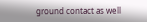ground contact as well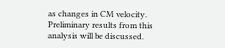as changes in CM velocity. Preliminary results from this analysis will be discussed.